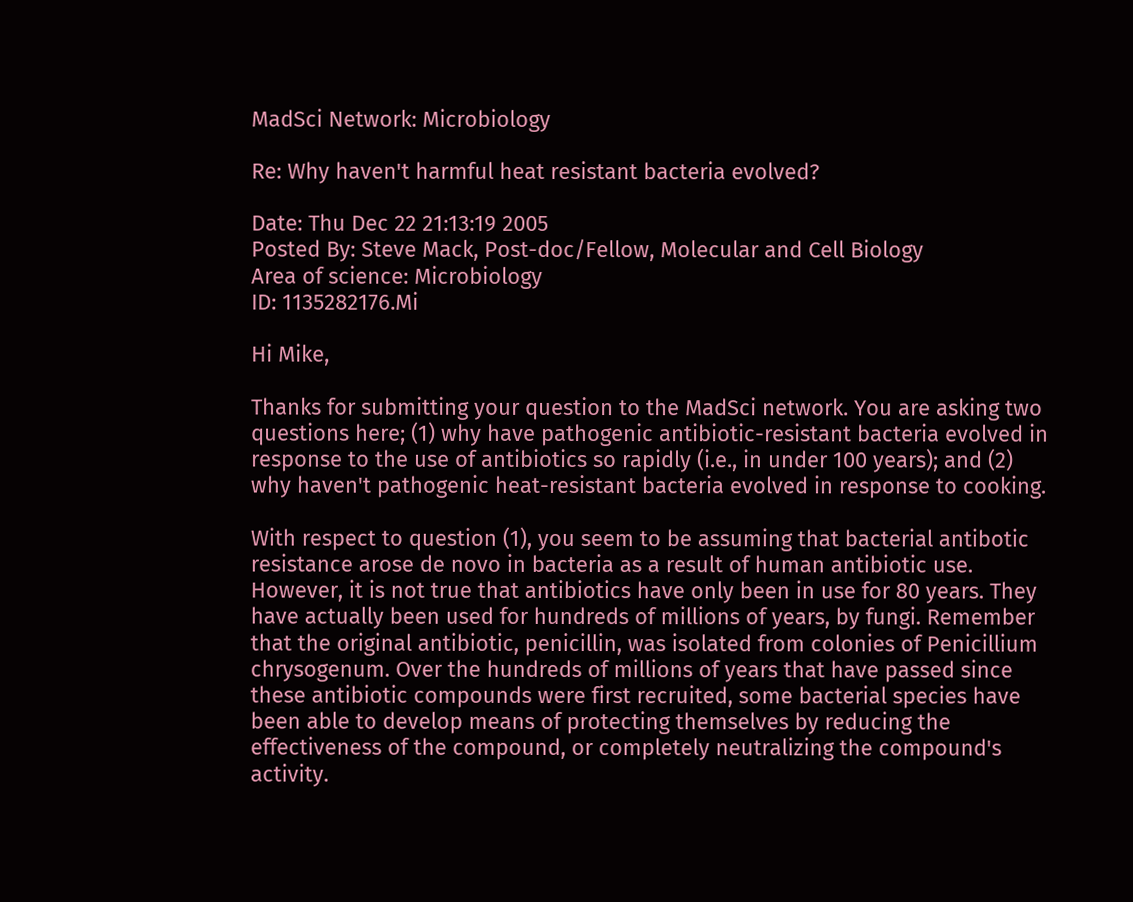MadSci Network: Microbiology

Re: Why haven't harmful heat resistant bacteria evolved?

Date: Thu Dec 22 21:13:19 2005
Posted By: Steve Mack, Post-doc/Fellow, Molecular and Cell Biology
Area of science: Microbiology
ID: 1135282176.Mi

Hi Mike,

Thanks for submitting your question to the MadSci network. You are asking two questions here; (1) why have pathogenic antibiotic-resistant bacteria evolved in response to the use of antibiotics so rapidly (i.e., in under 100 years); and (2) why haven't pathogenic heat-resistant bacteria evolved in response to cooking.

With respect to question (1), you seem to be assuming that bacterial antibotic resistance arose de novo in bacteria as a result of human antibiotic use. However, it is not true that antibiotics have only been in use for 80 years. They have actually been used for hundreds of millions of years, by fungi. Remember that the original antibiotic, penicillin, was isolated from colonies of Penicillium chrysogenum. Over the hundreds of millions of years that have passed since these antibiotic compounds were first recruited, some bacterial species have been able to develop means of protecting themselves by reducing the effectiveness of the compound, or completely neutralizing the compound's activity.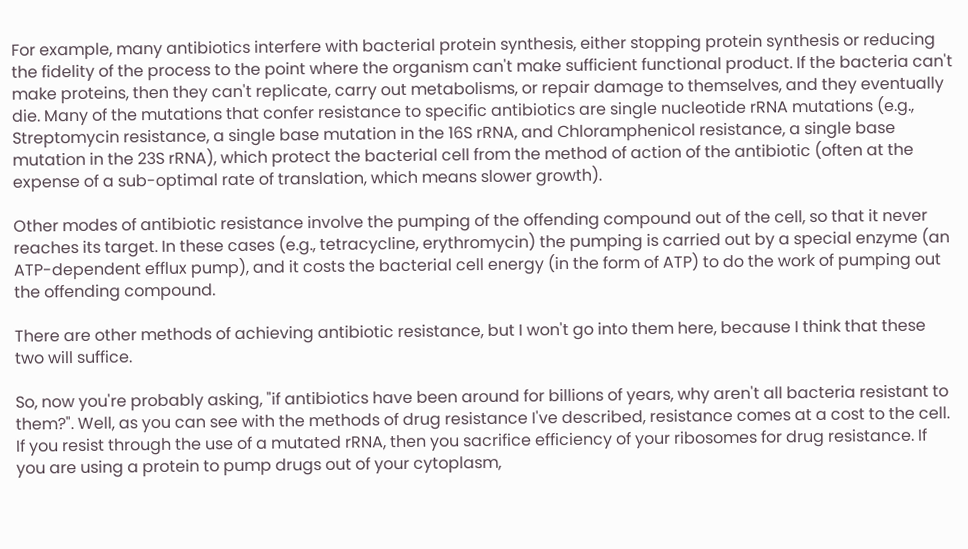For example, many antibiotics interfere with bacterial protein synthesis, either stopping protein synthesis or reducing the fidelity of the process to the point where the organism can't make sufficient functional product. If the bacteria can't make proteins, then they can't replicate, carry out metabolisms, or repair damage to themselves, and they eventually die. Many of the mutations that confer resistance to specific antibiotics are single nucleotide rRNA mutations (e.g., Streptomycin resistance, a single base mutation in the 16S rRNA, and Chloramphenicol resistance, a single base mutation in the 23S rRNA), which protect the bacterial cell from the method of action of the antibiotic (often at the expense of a sub-optimal rate of translation, which means slower growth).

Other modes of antibiotic resistance involve the pumping of the offending compound out of the cell, so that it never reaches its target. In these cases (e.g., tetracycline, erythromycin) the pumping is carried out by a special enzyme (an ATP-dependent efflux pump), and it costs the bacterial cell energy (in the form of ATP) to do the work of pumping out the offending compound.

There are other methods of achieving antibiotic resistance, but I won't go into them here, because I think that these two will suffice.

So, now you're probably asking, "if antibiotics have been around for billions of years, why aren't all bacteria resistant to them?". Well, as you can see with the methods of drug resistance I've described, resistance comes at a cost to the cell. If you resist through the use of a mutated rRNA, then you sacrifice efficiency of your ribosomes for drug resistance. If you are using a protein to pump drugs out of your cytoplasm,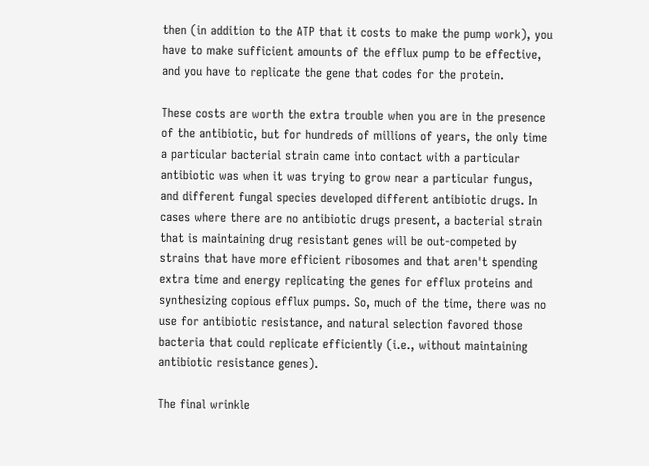then (in addition to the ATP that it costs to make the pump work), you have to make sufficient amounts of the efflux pump to be effective, and you have to replicate the gene that codes for the protein.

These costs are worth the extra trouble when you are in the presence of the antibiotic, but for hundreds of millions of years, the only time a particular bacterial strain came into contact with a particular antibiotic was when it was trying to grow near a particular fungus, and different fungal species developed different antibiotic drugs. In cases where there are no antibiotic drugs present, a bacterial strain that is maintaining drug resistant genes will be out-competed by strains that have more efficient ribosomes and that aren't spending extra time and energy replicating the genes for efflux proteins and synthesizing copious efflux pumps. So, much of the time, there was no use for antibiotic resistance, and natural selection favored those bacteria that could replicate efficiently (i.e., without maintaining antibiotic resistance genes).

The final wrinkle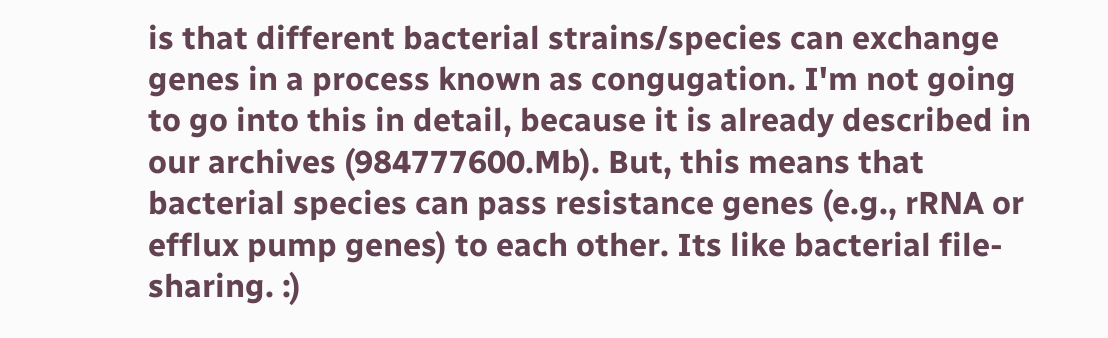is that different bacterial strains/species can exchange genes in a process known as congugation. I'm not going to go into this in detail, because it is already described in our archives (984777600.Mb). But, this means that bacterial species can pass resistance genes (e.g., rRNA or efflux pump genes) to each other. Its like bacterial file-sharing. :)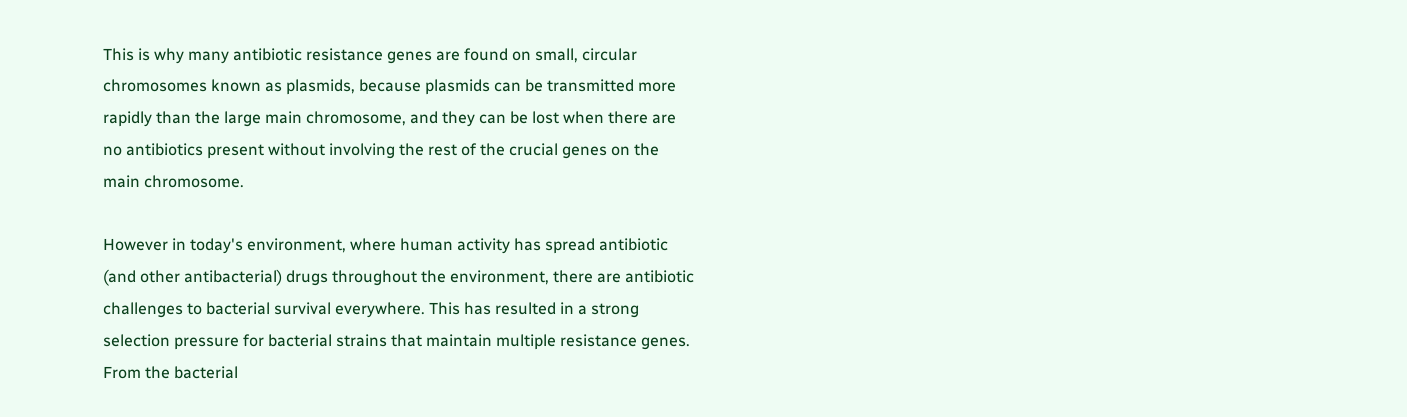This is why many antibiotic resistance genes are found on small, circular chromosomes known as plasmids, because plasmids can be transmitted more rapidly than the large main chromosome, and they can be lost when there are no antibiotics present without involving the rest of the crucial genes on the main chromosome.

However in today's environment, where human activity has spread antibiotic (and other antibacterial) drugs throughout the environment, there are antibiotic challenges to bacterial survival everywhere. This has resulted in a strong selection pressure for bacterial strains that maintain multiple resistance genes. From the bacterial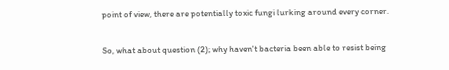point of view, there are potentially toxic fungi lurking around every corner.

So, what about question (2); why haven't bacteria been able to resist being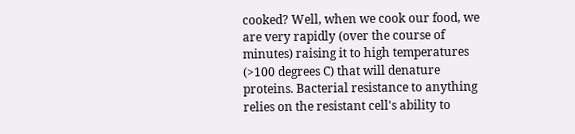cooked? Well, when we cook our food, we are very rapidly (over the course of minutes) raising it to high temperatures (>100 degrees C) that will denature proteins. Bacterial resistance to anything relies on the resistant cell's ability to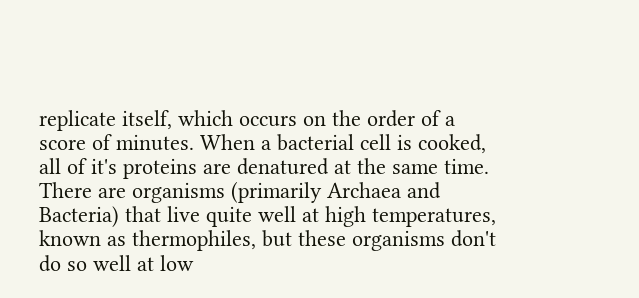replicate itself, which occurs on the order of a score of minutes. When a bacterial cell is cooked, all of it's proteins are denatured at the same time. There are organisms (primarily Archaea and Bacteria) that live quite well at high temperatures, known as thermophiles, but these organisms don't do so well at low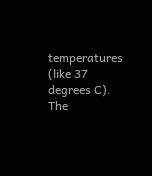temperatures (like 37 degrees C). The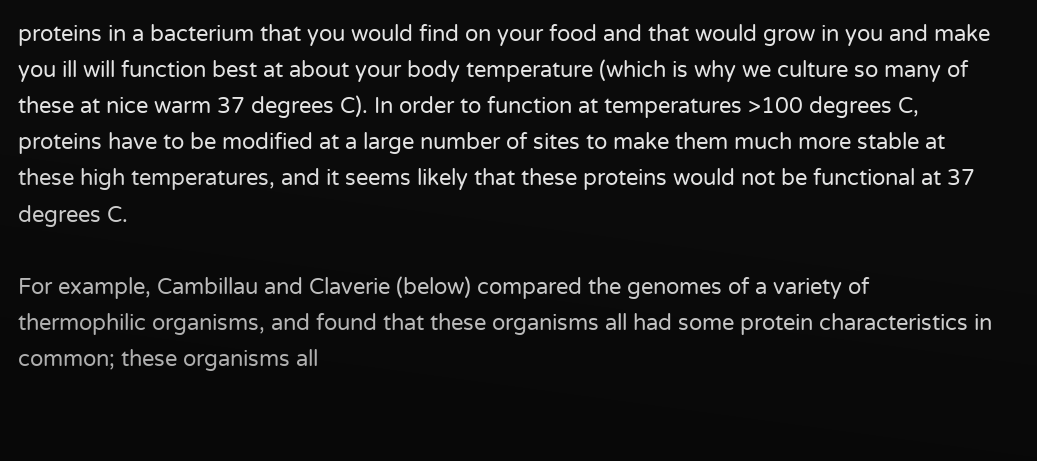proteins in a bacterium that you would find on your food and that would grow in you and make you ill will function best at about your body temperature (which is why we culture so many of these at nice warm 37 degrees C). In order to function at temperatures >100 degrees C, proteins have to be modified at a large number of sites to make them much more stable at these high temperatures, and it seems likely that these proteins would not be functional at 37 degrees C.

For example, Cambillau and Claverie (below) compared the genomes of a variety of thermophilic organisms, and found that these organisms all had some protein characteristics in common; these organisms all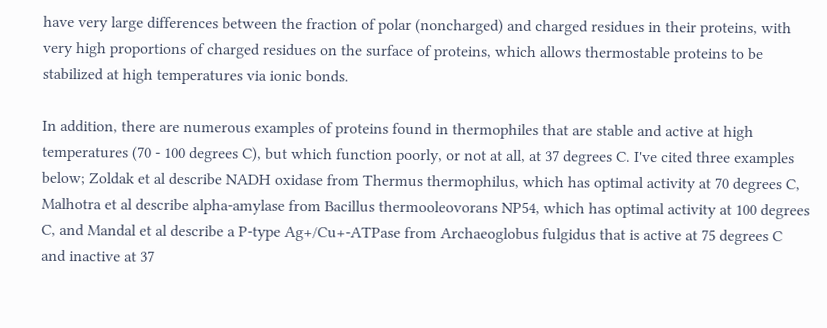have very large differences between the fraction of polar (noncharged) and charged residues in their proteins, with very high proportions of charged residues on the surface of proteins, which allows thermostable proteins to be stabilized at high temperatures via ionic bonds.

In addition, there are numerous examples of proteins found in thermophiles that are stable and active at high temperatures (70 - 100 degrees C), but which function poorly, or not at all, at 37 degrees C. I've cited three examples below; Zoldak et al describe NADH oxidase from Thermus thermophilus, which has optimal activity at 70 degrees C, Malhotra et al describe alpha-amylase from Bacillus thermooleovorans NP54, which has optimal activity at 100 degrees C, and Mandal et al describe a P-type Ag+/Cu+-ATPase from Archaeoglobus fulgidus that is active at 75 degrees C and inactive at 37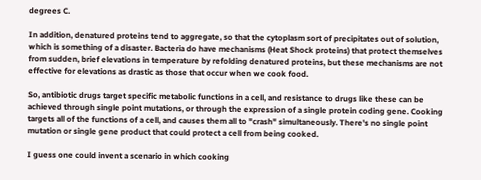degrees C.

In addition, denatured proteins tend to aggregate, so that the cytoplasm sort of precipitates out of solution, which is something of a disaster. Bacteria do have mechanisms (Heat Shock proteins) that protect themselves from sudden, brief elevations in temperature by refolding denatured proteins, but these mechanisms are not effective for elevations as drastic as those that occur when we cook food.

So, antibiotic drugs target specific metabolic functions in a cell, and resistance to drugs like these can be achieved through single point mutations, or through the expression of a single protein coding gene. Cooking targets all of the functions of a cell, and causes them all to "crash" simultaneously. There's no single point mutation or single gene product that could protect a cell from being cooked.

I guess one could invent a scenario in which cooking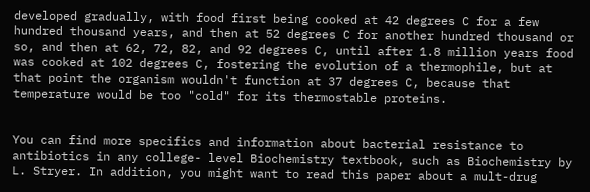developed gradually, with food first being cooked at 42 degrees C for a few hundred thousand years, and then at 52 degrees C for another hundred thousand or so, and then at 62, 72, 82, and 92 degrees C, until after 1.8 million years food was cooked at 102 degrees C, fostering the evolution of a thermophile, but at that point the organism wouldn't function at 37 degrees C, because that temperature would be too "cold" for its thermostable proteins.


You can find more specifics and information about bacterial resistance to antibiotics in any college- level Biochemistry textbook, such as Biochemistry by L. Stryer. In addition, you might want to read this paper about a mult-drug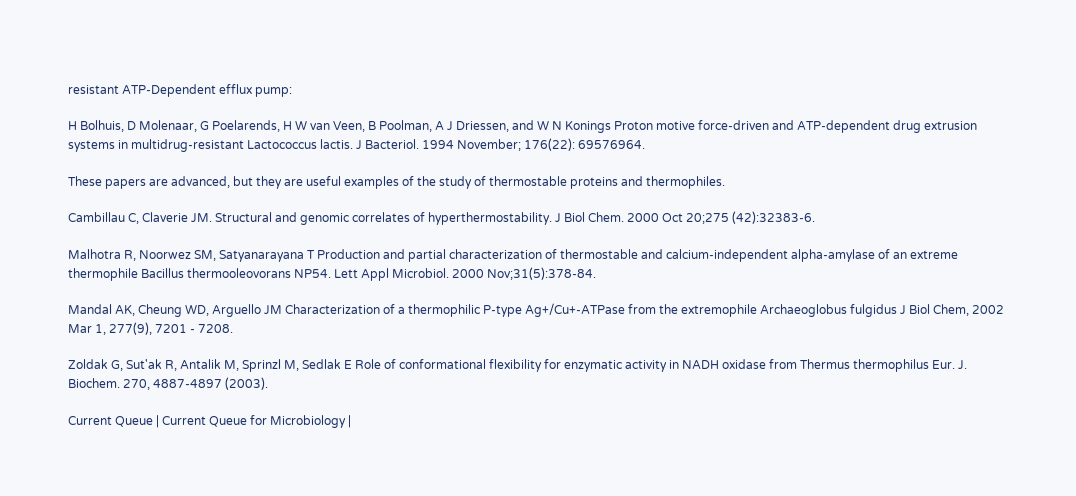resistant ATP-Dependent efflux pump:

H Bolhuis, D Molenaar, G Poelarends, H W van Veen, B Poolman, A J Driessen, and W N Konings Proton motive force-driven and ATP-dependent drug extrusion systems in multidrug-resistant Lactococcus lactis. J Bacteriol. 1994 November; 176(22): 69576964.

These papers are advanced, but they are useful examples of the study of thermostable proteins and thermophiles.

Cambillau C, Claverie JM. Structural and genomic correlates of hyperthermostability. J Biol Chem. 2000 Oct 20;275 (42):32383-6.

Malhotra R, Noorwez SM, Satyanarayana T Production and partial characterization of thermostable and calcium-independent alpha-amylase of an extreme thermophile Bacillus thermooleovorans NP54. Lett Appl Microbiol. 2000 Nov;31(5):378-84.

Mandal AK, Cheung WD, Arguello JM Characterization of a thermophilic P-type Ag+/Cu+-ATPase from the extremophile Archaeoglobus fulgidus J Biol Chem, 2002 Mar 1, 277(9), 7201 - 7208.

Zoldak G, Sut'ak R, Antalik M, Sprinzl M, Sedlak E Role of conformational flexibility for enzymatic activity in NADH oxidase from Thermus thermophilus Eur. J. Biochem. 270, 4887-4897 (2003).

Current Queue | Current Queue for Microbiology |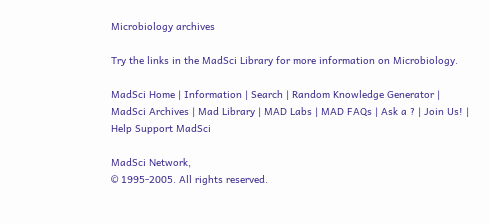Microbiology archives

Try the links in the MadSci Library for more information on Microbiology.

MadSci Home | Information | Search | Random Knowledge Generator | MadSci Archives | Mad Library | MAD Labs | MAD FAQs | Ask a ? | Join Us! | Help Support MadSci

MadSci Network,
© 1995-2005. All rights reserved.